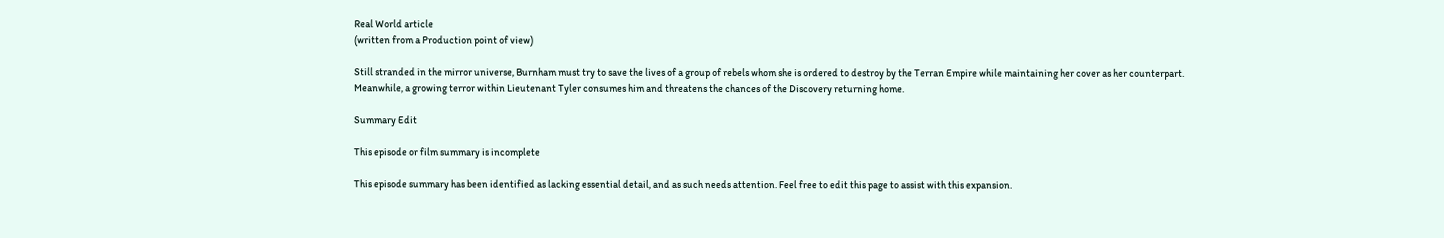Real World article
(written from a Production point of view)

Still stranded in the mirror universe, Burnham must try to save the lives of a group of rebels whom she is ordered to destroy by the Terran Empire while maintaining her cover as her counterpart. Meanwhile, a growing terror within Lieutenant Tyler consumes him and threatens the chances of the Discovery returning home.

Summary Edit

This episode or film summary is incomplete

This episode summary has been identified as lacking essential detail, and as such needs attention. Feel free to edit this page to assist with this expansion.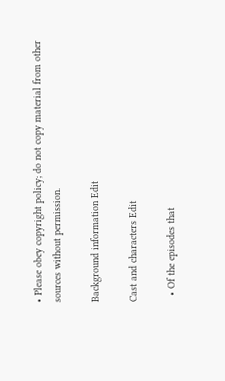• Please obey copyright policy; do not copy material from other sources without permission.

Background information Edit

Cast and characters Edit

  • Of the episodes that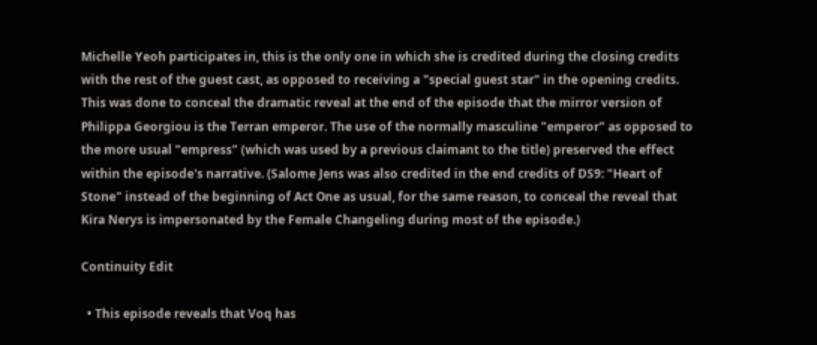Michelle Yeoh participates in, this is the only one in which she is credited during the closing credits with the rest of the guest cast, as opposed to receiving a "special guest star" in the opening credits. This was done to conceal the dramatic reveal at the end of the episode that the mirror version of Philippa Georgiou is the Terran emperor. The use of the normally masculine "emperor" as opposed to the more usual "empress" (which was used by a previous claimant to the title) preserved the effect within the episode's narrative. (Salome Jens was also credited in the end credits of DS9: "Heart of Stone" instead of the beginning of Act One as usual, for the same reason, to conceal the reveal that Kira Nerys is impersonated by the Female Changeling during most of the episode.)

Continuity Edit

  • This episode reveals that Voq has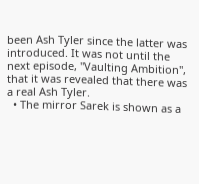been Ash Tyler since the latter was introduced. It was not until the next episode, "Vaulting Ambition", that it was revealed that there was a real Ash Tyler.
  • The mirror Sarek is shown as a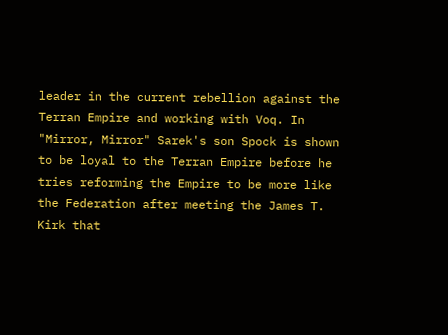leader in the current rebellion against the Terran Empire and working with Voq. In "Mirror, Mirror" Sarek's son Spock is shown to be loyal to the Terran Empire before he tries reforming the Empire to be more like the Federation after meeting the James T. Kirk that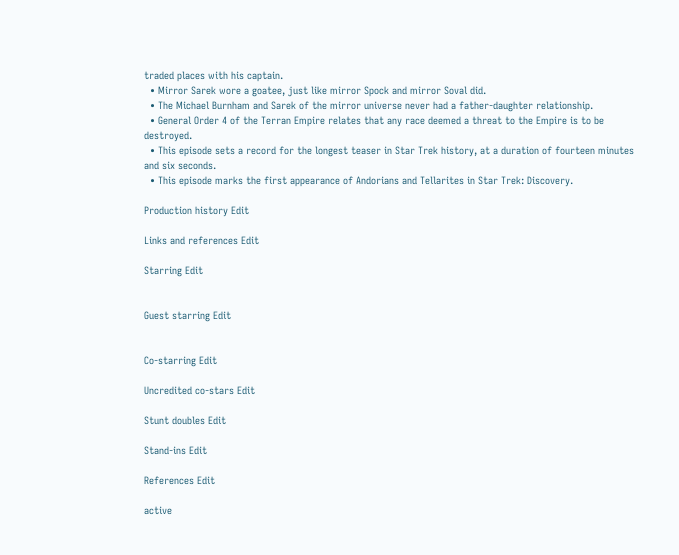traded places with his captain.
  • Mirror Sarek wore a goatee, just like mirror Spock and mirror Soval did.
  • The Michael Burnham and Sarek of the mirror universe never had a father-daughter relationship.
  • General Order 4 of the Terran Empire relates that any race deemed a threat to the Empire is to be destroyed.
  • This episode sets a record for the longest teaser in Star Trek history, at a duration of fourteen minutes and six seconds.
  • This episode marks the first appearance of Andorians and Tellarites in Star Trek: Discovery.

Production history Edit

Links and references Edit

Starring Edit


Guest starring Edit


Co-starring Edit

Uncredited co-stars Edit

Stunt doubles Edit

Stand-ins Edit

References Edit

active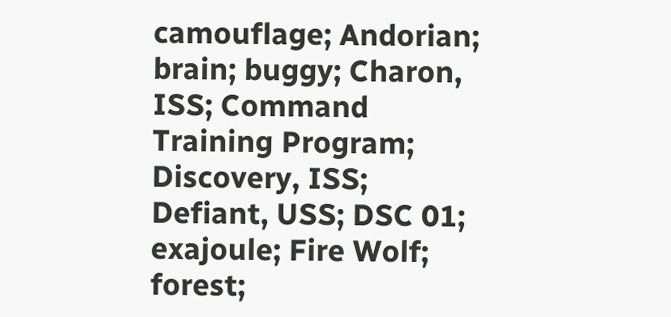camouflage; Andorian; brain; buggy; Charon, ISS; Command Training Program; Discovery, ISS; Defiant, USS; DSC 01; exajoule; Fire Wolf; forest;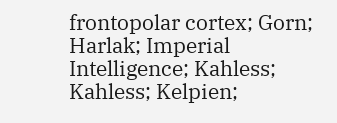frontopolar cortex; Gorn; Harlak; Imperial Intelligence; Kahless; Kahless; Kelpien;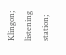Klingon; listening station;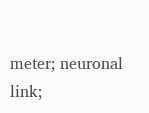meter; neuronal link;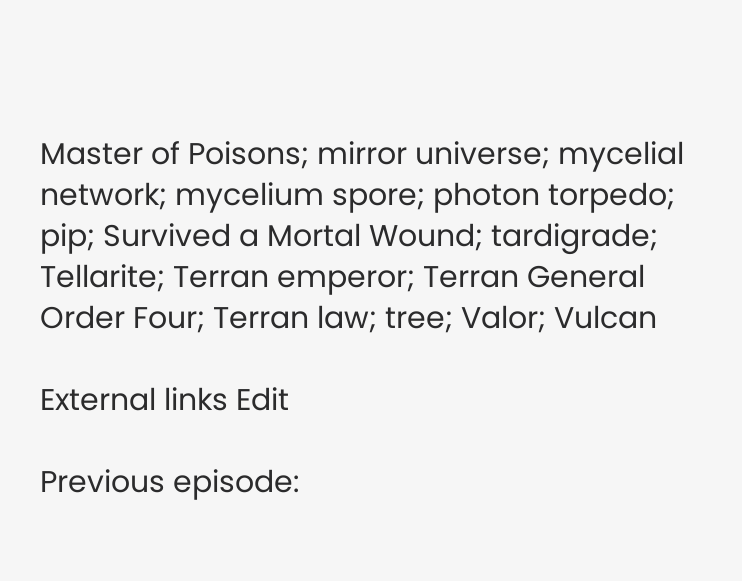Master of Poisons; mirror universe; mycelial network; mycelium spore; photon torpedo; pip; Survived a Mortal Wound; tardigrade; Tellarite; Terran emperor; Terran General Order Four; Terran law; tree; Valor; Vulcan

External links Edit

Previous episode: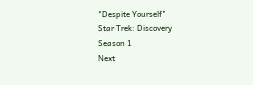"Despite Yourself"
Star Trek: Discovery
Season 1
Next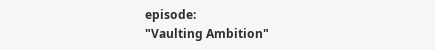episode:
"Vaulting Ambition"